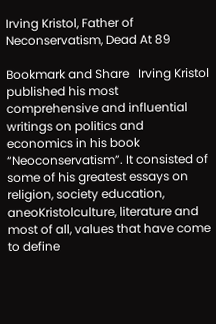Irving Kristol, Father of Neconservatism, Dead At 89

Bookmark and Share   Irving Kristol published his most comprehensive and influential writings on politics and economics in his book “Neoconservatism”. It consisted of some of his greatest essays on religion, society education, aneoKristolculture, literature and most of all, values that have come to define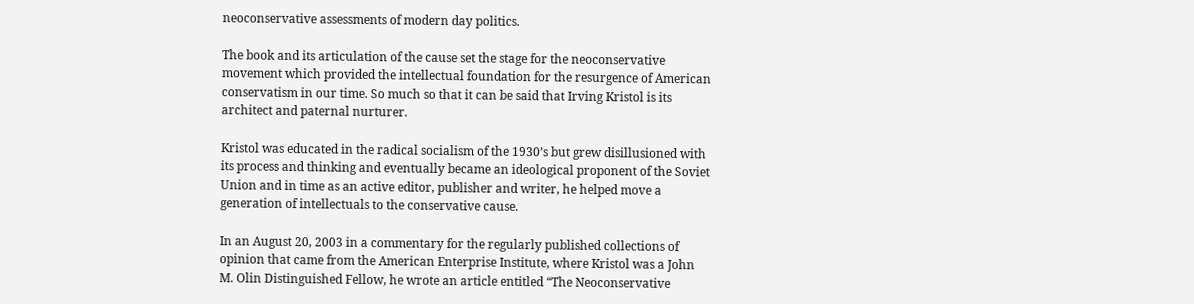neoconservative assessments of modern day politics.

The book and its articulation of the cause set the stage for the neoconservative movement which provided the intellectual foundation for the resurgence of American conservatism in our time. So much so that it can be said that Irving Kristol is its architect and paternal nurturer.

Kristol was educated in the radical socialism of the 1930’s but grew disillusioned with its process and thinking and eventually became an ideological proponent of the Soviet Union and in time as an active editor, publisher and writer, he helped move a generation of intellectuals to the conservative cause.

In an August 20, 2003 in a commentary for the regularly published collections of opinion that came from the American Enterprise Institute, where Kristol was a John M. Olin Distinguished Fellow, he wrote an article entitled “The Neoconservative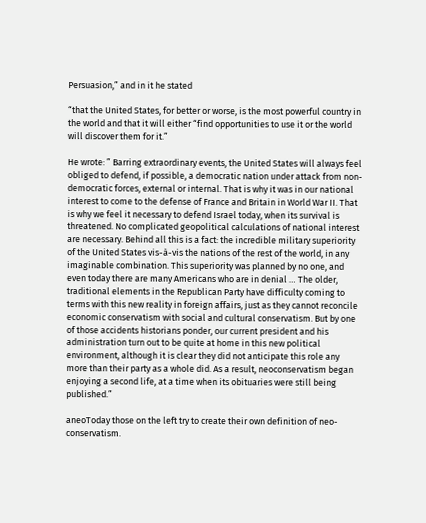Persuasion,” and in it he stated

“that the United States, for better or worse, is the most powerful country in the world and that it will either “find opportunities to use it or the world will discover them for it.”

He wrote: ” Barring extraordinary events, the United States will always feel obliged to defend, if possible, a democratic nation under attack from non-democratic forces, external or internal. That is why it was in our national interest to come to the defense of France and Britain in World War II. That is why we feel it necessary to defend Israel today, when its survival is threatened. No complicated geopolitical calculations of national interest are necessary. Behind all this is a fact: the incredible military superiority of the United States vis-à-vis the nations of the rest of the world, in any imaginable combination. This superiority was planned by no one, and even today there are many Americans who are in denial … The older, traditional elements in the Republican Party have difficulty coming to terms with this new reality in foreign affairs, just as they cannot reconcile economic conservatism with social and cultural conservatism. But by one of those accidents historians ponder, our current president and his administration turn out to be quite at home in this new political environment, although it is clear they did not anticipate this role any more than their party as a whole did. As a result, neoconservatism began enjoying a second life, at a time when its obituaries were still being published.”

aneoToday those on the left try to create their own definition of neo-conservatism.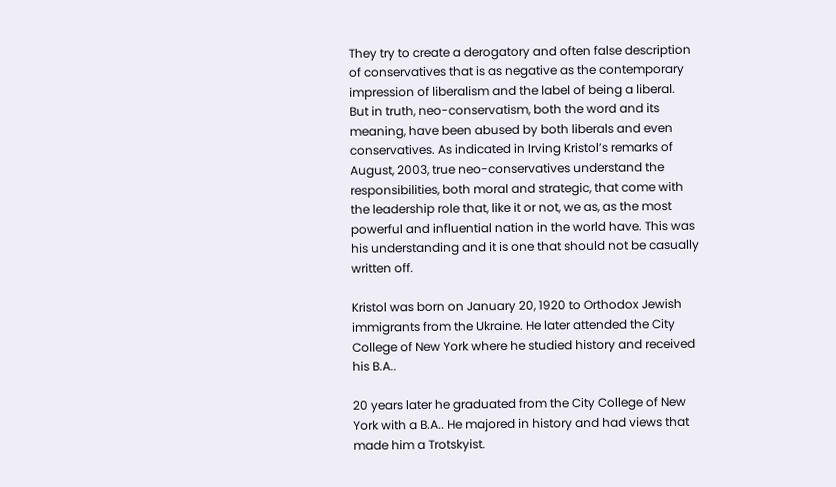They try to create a derogatory and often false description of conservatives that is as negative as the contemporary impression of liberalism and the label of being a liberal.  But in truth, neo-conservatism, both the word and its meaning, have been abused by both liberals and even conservatives. As indicated in Irving Kristol’s remarks of August, 2003, true neo-conservatives understand the responsibilities, both moral and strategic, that come with the leadership role that, like it or not, we as, as the most powerful and influential nation in the world have. This was his understanding and it is one that should not be casually written off.

Kristol was born on January 20, 1920 to Orthodox Jewish immigrants from the Ukraine. He later attended the City College of New York where he studied history and received his B.A..

20 years later he graduated from the City College of New York with a B.A.. He majored in history and had views that made him a Trotskyist.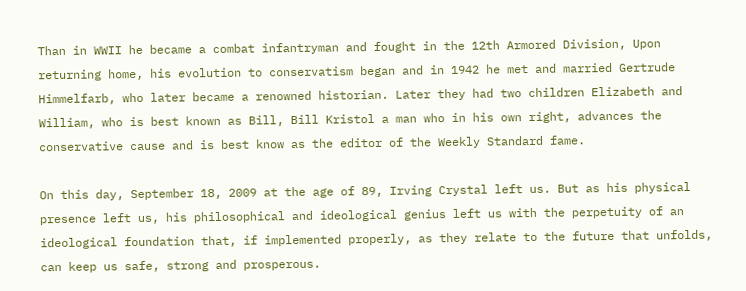Than in WWII he became a combat infantryman and fought in the 12th Armored Division, Upon returning home, his evolution to conservatism began and in 1942 he met and married Gertrude Himmelfarb, who later became a renowned historian. Later they had two children Elizabeth and William, who is best known as Bill, Bill Kristol a man who in his own right, advances the conservative cause and is best know as the editor of the Weekly Standard fame.

On this day, September 18, 2009 at the age of 89, Irving Crystal left us. But as his physical presence left us, his philosophical and ideological genius left us with the perpetuity of an ideological foundation that, if implemented properly, as they relate to the future that unfolds, can keep us safe, strong and prosperous.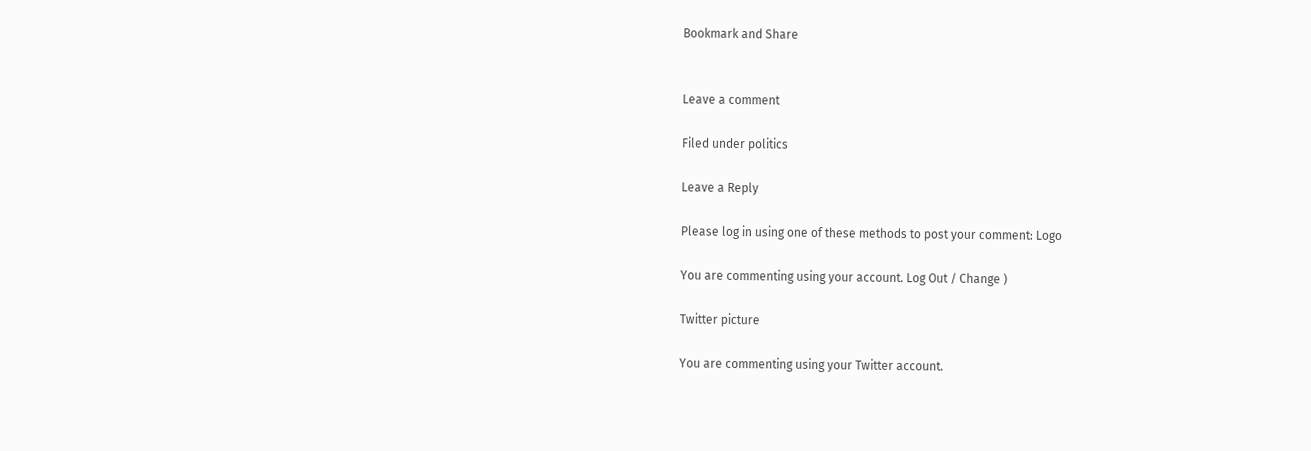Bookmark and Share


Leave a comment

Filed under politics

Leave a Reply

Please log in using one of these methods to post your comment: Logo

You are commenting using your account. Log Out / Change )

Twitter picture

You are commenting using your Twitter account.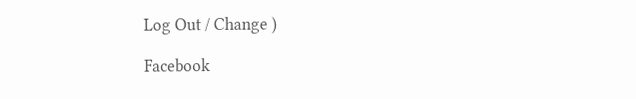Log Out / Change )

Facebook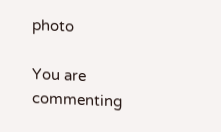photo

You are commenting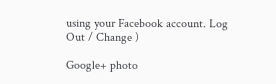using your Facebook account. Log Out / Change )

Google+ photo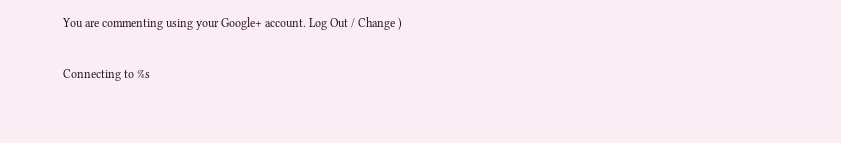You are commenting using your Google+ account. Log Out / Change )

Connecting to %s